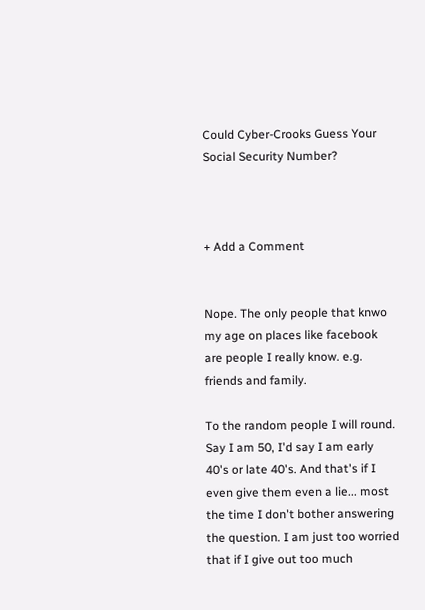Could Cyber-Crooks Guess Your Social Security Number?



+ Add a Comment


Nope. The only people that knwo my age on places like facebook are people I really know. e.g. friends and family.

To the random people I will round. Say I am 50, I'd say I am early 40's or late 40's. And that's if I even give them even a lie... most the time I don't bother answering the question. I am just too worried that if I give out too much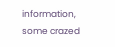information, some crazed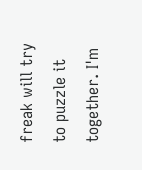freak will try to puzzle it together. I'm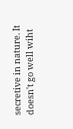secretive in nature. It doesn't go well wiht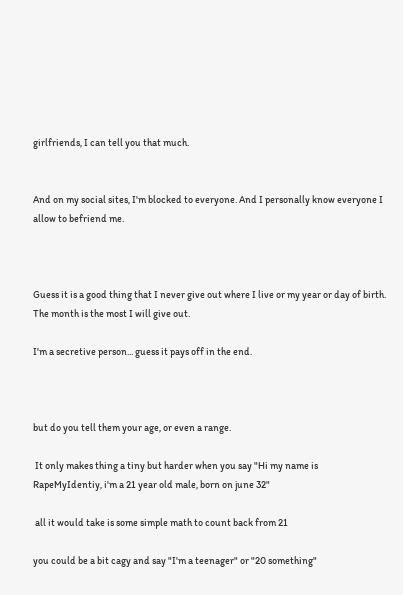girlfriends, I can tell you that much.


And on my social sites, I'm blocked to everyone. And I personally know everyone I allow to befriend me.



Guess it is a good thing that I never give out where I live or my year or day of birth. The month is the most I will give out.

I'm a secretive person... guess it pays off in the end.



but do you tell them your age, or even a range.

 It only makes thing a tiny but harder when you say "Hi my name is RapeMyIdentiy, i'm a 21 year old male, born on june 32"

 all it would take is some simple math to count back from 21

you could be a bit cagy and say "I'm a teenager" or "20 something"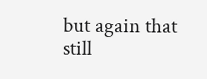but again that still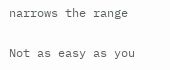narrows the range

Not as easy as you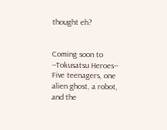thought eh?


Coming soon to --Tokusatsu Heroes--
Five teenagers, one alien ghost, a robot, and the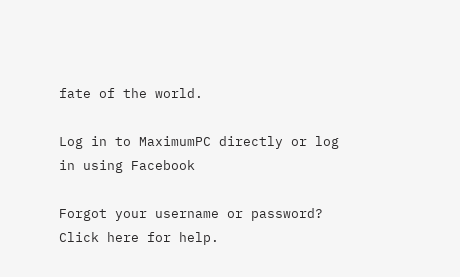fate of the world.

Log in to MaximumPC directly or log in using Facebook

Forgot your username or password?
Click here for help.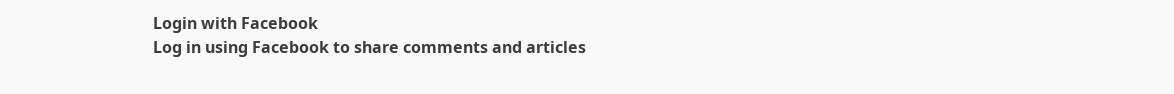Login with Facebook
Log in using Facebook to share comments and articles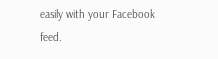easily with your Facebook feed.